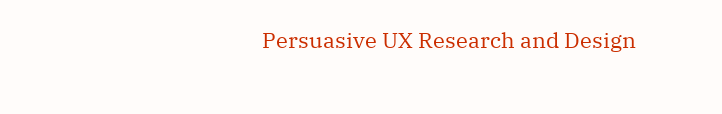Persuasive UX Research and Design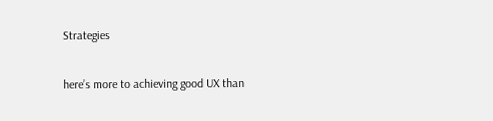Strategies

here’s more to achieving good UX than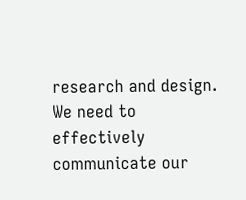research and design. We need to effectively communicate our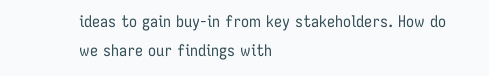ideas to gain buy-in from key stakeholders. How do we share our findings with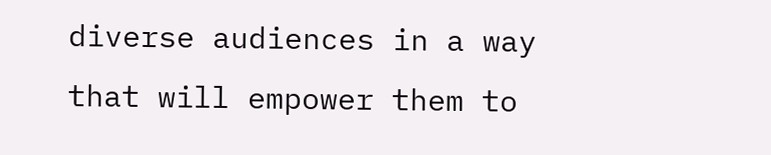diverse audiences in a way that will empower them to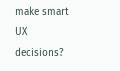make smart UX decisions?